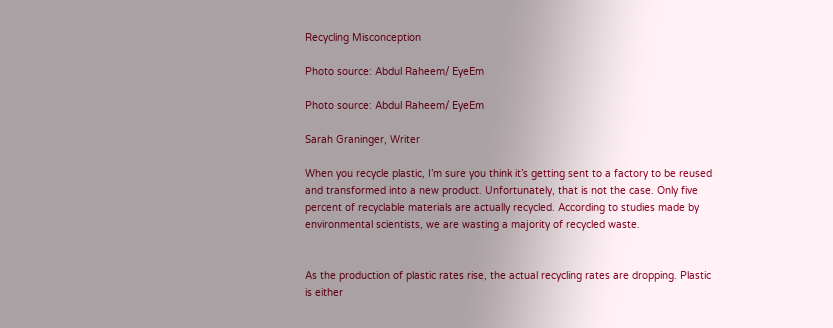Recycling Misconception

Photo source: Abdul Raheem/ EyeEm

Photo source: Abdul Raheem/ EyeEm

Sarah Graninger, Writer

When you recycle plastic, I’m sure you think it’s getting sent to a factory to be reused and transformed into a new product. Unfortunately, that is not the case. Only five percent of recyclable materials are actually recycled. According to studies made by environmental scientists, we are wasting a majority of recycled waste.


As the production of plastic rates rise, the actual recycling rates are dropping. Plastic is either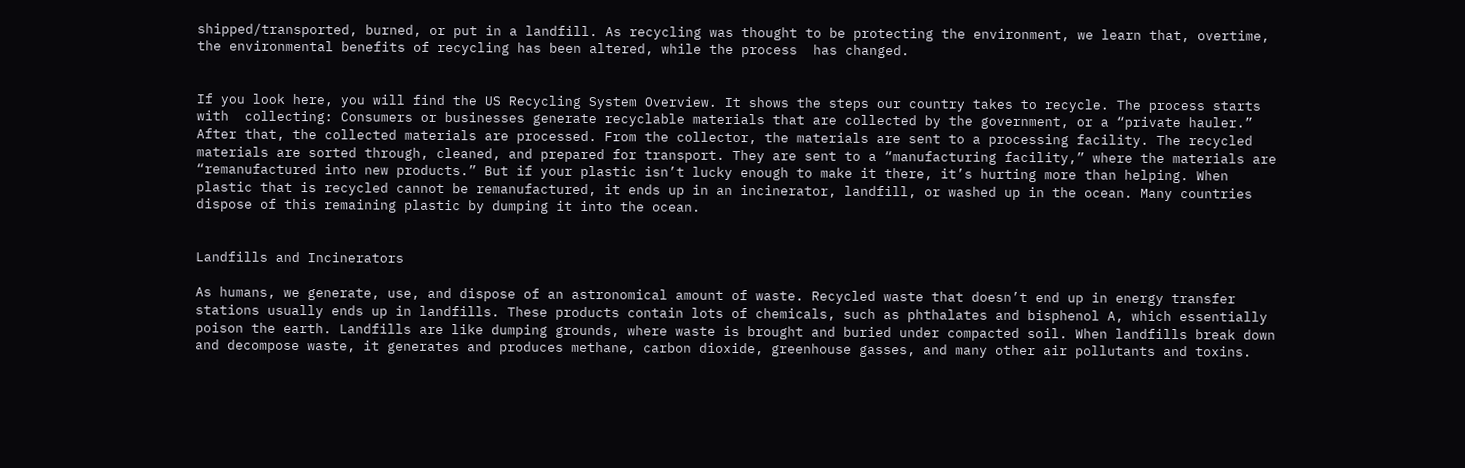shipped/transported, burned, or put in a landfill. As recycling was thought to be protecting the environment, we learn that, overtime, the environmental benefits of recycling has been altered, while the process  has changed.


If you look here, you will find the US Recycling System Overview. It shows the steps our country takes to recycle. The process starts with  collecting: Consumers or businesses generate recyclable materials that are collected by the government, or a “private hauler.” After that, the collected materials are processed. From the collector, the materials are sent to a processing facility. The recycled materials are sorted through, cleaned, and prepared for transport. They are sent to a “manufacturing facility,” where the materials are “remanufactured into new products.” But if your plastic isn’t lucky enough to make it there, it’s hurting more than helping. When plastic that is recycled cannot be remanufactured, it ends up in an incinerator, landfill, or washed up in the ocean. Many countries dispose of this remaining plastic by dumping it into the ocean.


Landfills and Incinerators

As humans, we generate, use, and dispose of an astronomical amount of waste. Recycled waste that doesn’t end up in energy transfer stations usually ends up in landfills. These products contain lots of chemicals, such as phthalates and bisphenol A, which essentially poison the earth. Landfills are like dumping grounds, where waste is brought and buried under compacted soil. When landfills break down and decompose waste, it generates and produces methane, carbon dioxide, greenhouse gasses, and many other air pollutants and toxins.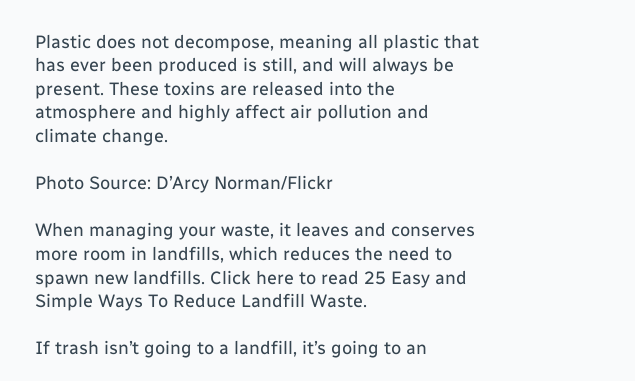Plastic does not decompose, meaning all plastic that has ever been produced is still, and will always be present. These toxins are released into the atmosphere and highly affect air pollution and climate change.

Photo Source: D’Arcy Norman/Flickr

When managing your waste, it leaves and conserves more room in landfills, which reduces the need to spawn new landfills. Click here to read 25 Easy and Simple Ways To Reduce Landfill Waste.

If trash isn’t going to a landfill, it’s going to an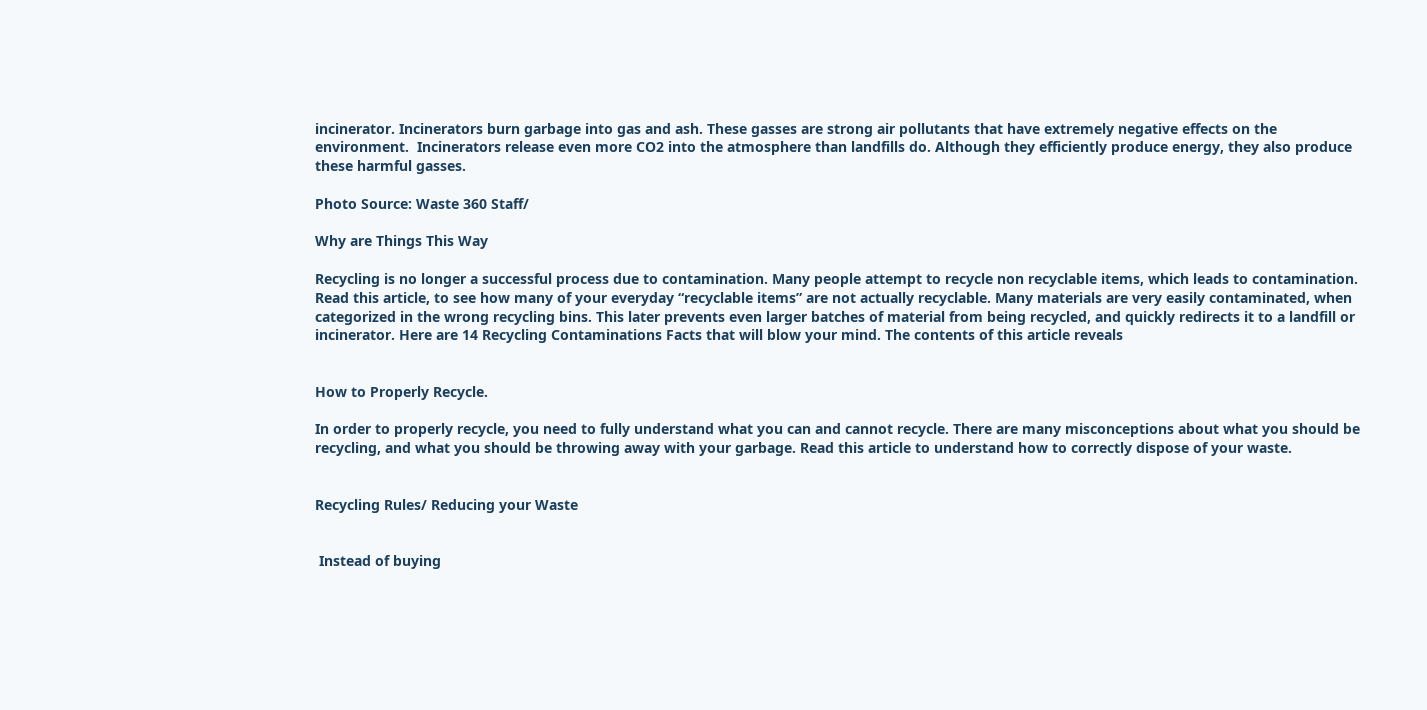incinerator. Incinerators burn garbage into gas and ash. These gasses are strong air pollutants that have extremely negative effects on the environment.  Incinerators release even more CO2 into the atmosphere than landfills do. Although they efficiently produce energy, they also produce these harmful gasses.

Photo Source: Waste 360 Staff/

Why are Things This Way

Recycling is no longer a successful process due to contamination. Many people attempt to recycle non recyclable items, which leads to contamination. Read this article, to see how many of your everyday “recyclable items” are not actually recyclable. Many materials are very easily contaminated, when categorized in the wrong recycling bins. This later prevents even larger batches of material from being recycled, and quickly redirects it to a landfill or incinerator. Here are 14 Recycling Contaminations Facts that will blow your mind. The contents of this article reveals


How to Properly Recycle.

In order to properly recycle, you need to fully understand what you can and cannot recycle. There are many misconceptions about what you should be recycling, and what you should be throwing away with your garbage. Read this article to understand how to correctly dispose of your waste.


Recycling Rules/ Reducing your Waste


 Instead of buying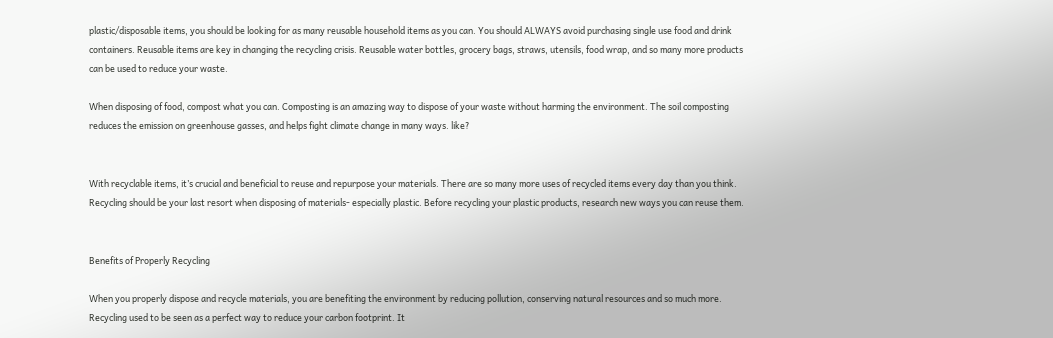plastic/disposable items, you should be looking for as many reusable household items as you can. You should ALWAYS avoid purchasing single use food and drink containers. Reusable items are key in changing the recycling crisis. Reusable water bottles, grocery bags, straws, utensils, food wrap, and so many more products can be used to reduce your waste.

When disposing of food, compost what you can. Composting is an amazing way to dispose of your waste without harming the environment. The soil composting reduces the emission on greenhouse gasses, and helps fight climate change in many ways. like?


With recyclable items, it’s crucial and beneficial to reuse and repurpose your materials. There are so many more uses of recycled items every day than you think. Recycling should be your last resort when disposing of materials- especially plastic. Before recycling your plastic products, research new ways you can reuse them.


Benefits of Properly Recycling

When you properly dispose and recycle materials, you are benefiting the environment by reducing pollution, conserving natural resources and so much more. Recycling used to be seen as a perfect way to reduce your carbon footprint. It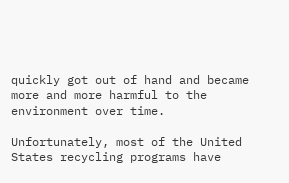quickly got out of hand and became more and more harmful to the environment over time.

Unfortunately, most of the United States recycling programs have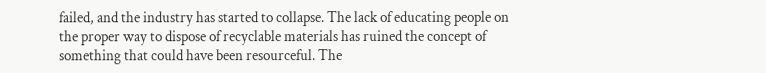failed, and the industry has started to collapse. The lack of educating people on the proper way to dispose of recyclable materials has ruined the concept of something that could have been resourceful. The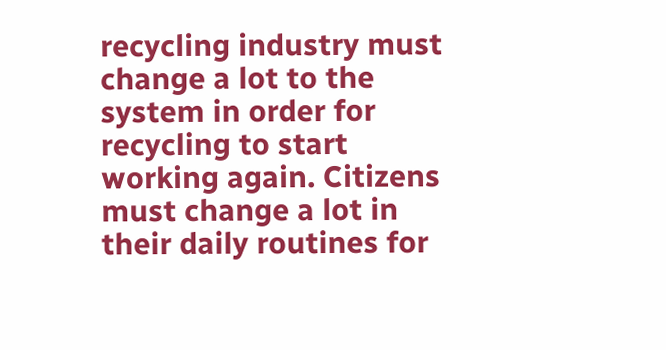recycling industry must change a lot to the system in order for recycling to start working again. Citizens must change a lot in their daily routines for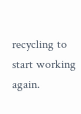recycling to start working again.